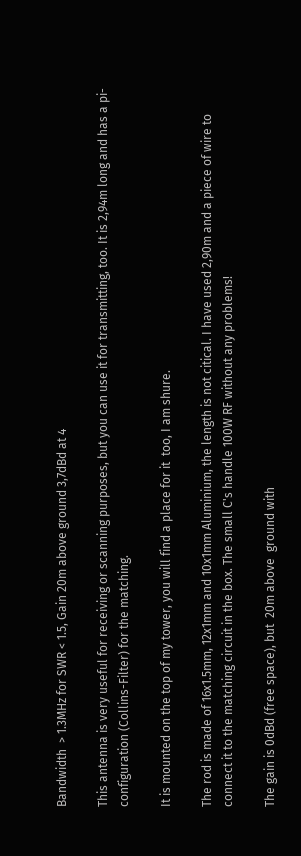Bandwidth  > 1.3MHz for SWR < 1.5, Gain 20m above ground 3,7dBd at 4

This antenna is very useful for receiving or scanning purposes, but you can use it for transmitting, too. It is 2,94m long and has a pi-configuration (Collins-Filter) for the matching.

It is mounted on the top of my tower, you will find a place for it  too, I am shure.

The rod is made of 16x1.5mm, 12x1mm and 10x1mm Aluminium, the length is not citical. I have used 2,90m and a piece of wire to connect it to the matching circuit in the box. The small C's handle 100W RF without any problems!

The gain is 0dBd (free space), but  20m above  ground with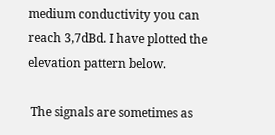medium conductivity you can reach 3,7dBd. I have plotted the elevation pattern below.

 The signals are sometimes as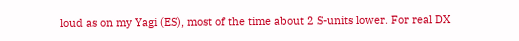loud as on my Yagi (ES), most of the time about 2 S-units lower. For real DX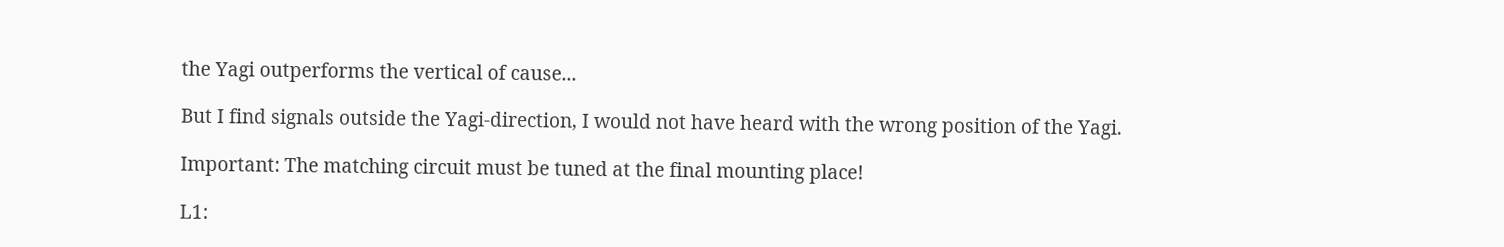the Yagi outperforms the vertical of cause...

But I find signals outside the Yagi-direction, I would not have heard with the wrong position of the Yagi.

Important: The matching circuit must be tuned at the final mounting place!

L1: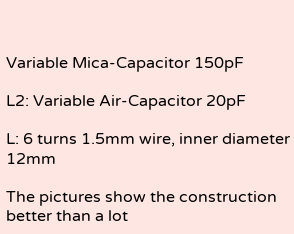Variable Mica-Capacitor 150pF

L2: Variable Air-Capacitor 20pF

L: 6 turns 1.5mm wire, inner diameter 12mm

The pictures show the construction better than a lot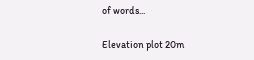of words...

Elevation plot 20m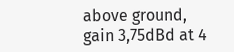above ground, gain 3,75dBd at 4